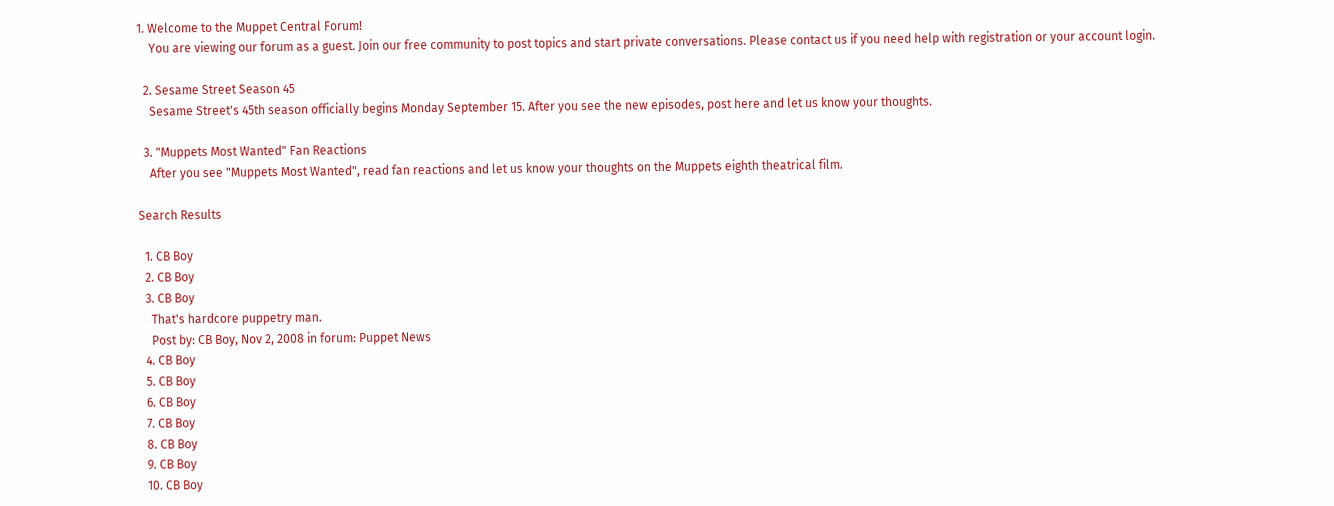1. Welcome to the Muppet Central Forum!
    You are viewing our forum as a guest. Join our free community to post topics and start private conversations. Please contact us if you need help with registration or your account login.

  2. Sesame Street Season 45
    Sesame Street's 45th season officially begins Monday September 15. After you see the new episodes, post here and let us know your thoughts.

  3. "Muppets Most Wanted" Fan Reactions
    After you see "Muppets Most Wanted", read fan reactions and let us know your thoughts on the Muppets eighth theatrical film.

Search Results

  1. CB Boy
  2. CB Boy
  3. CB Boy
    That's hardcore puppetry man.
    Post by: CB Boy, Nov 2, 2008 in forum: Puppet News
  4. CB Boy
  5. CB Boy
  6. CB Boy
  7. CB Boy
  8. CB Boy
  9. CB Boy
  10. CB Boy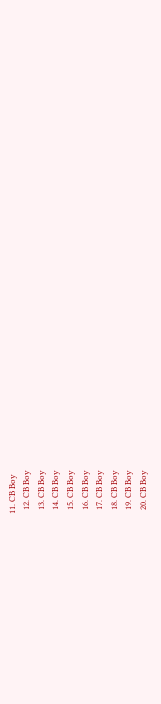11. CB Boy
  12. CB Boy
  13. CB Boy
  14. CB Boy
  15. CB Boy
  16. CB Boy
  17. CB Boy
  18. CB Boy
  19. CB Boy
  20. CB Boy